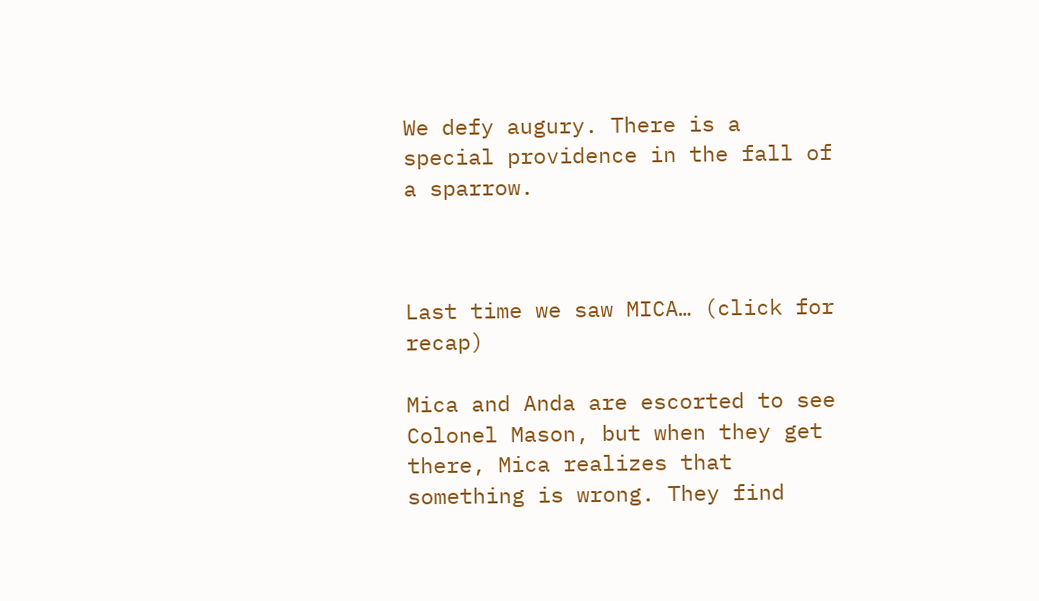We defy augury. There is a special providence in the fall of a sparrow.



Last time we saw MICA… (click for recap)

Mica and Anda are escorted to see Colonel Mason, but when they get there, Mica realizes that something is wrong. They find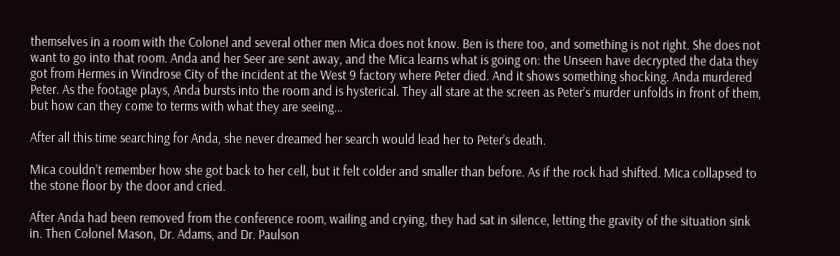themselves in a room with the Colonel and several other men Mica does not know. Ben is there too, and something is not right. She does not want to go into that room. Anda and her Seer are sent away, and the Mica learns what is going on: the Unseen have decrypted the data they got from Hermes in Windrose City of the incident at the West 9 factory where Peter died. And it shows something shocking. Anda murdered Peter. As the footage plays, Anda bursts into the room and is hysterical. They all stare at the screen as Peter’s murder unfolds in front of them, but how can they come to terms with what they are seeing…

After all this time searching for Anda, she never dreamed her search would lead her to Peter’s death.

Mica couldn’t remember how she got back to her cell, but it felt colder and smaller than before. As if the rock had shifted. Mica collapsed to the stone floor by the door and cried.

After Anda had been removed from the conference room, wailing and crying, they had sat in silence, letting the gravity of the situation sink in. Then Colonel Mason, Dr. Adams, and Dr. Paulson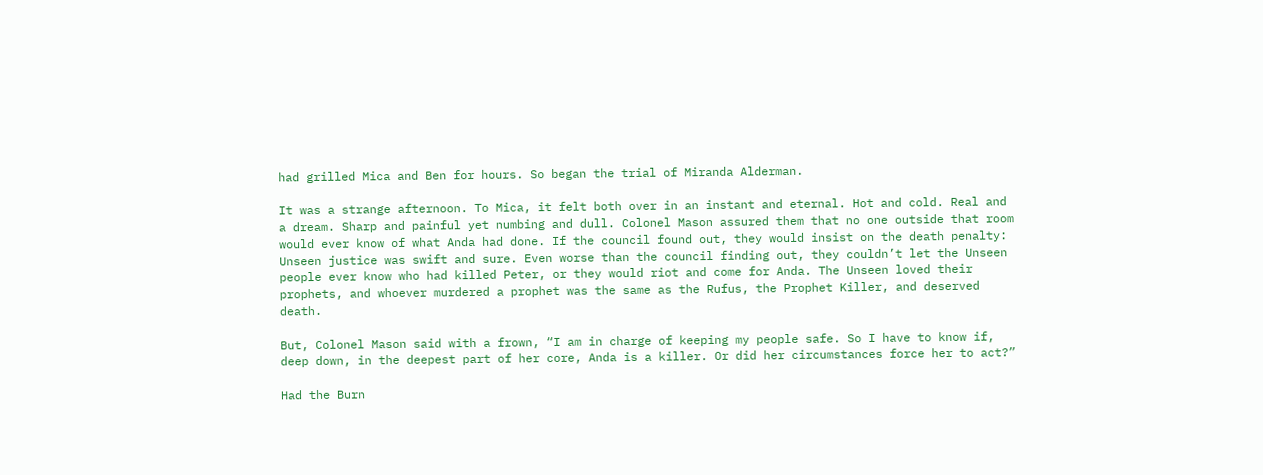had grilled Mica and Ben for hours. So began the trial of Miranda Alderman.

It was a strange afternoon. To Mica, it felt both over in an instant and eternal. Hot and cold. Real and a dream. Sharp and painful yet numbing and dull. Colonel Mason assured them that no one outside that room would ever know of what Anda had done. If the council found out, they would insist on the death penalty: Unseen justice was swift and sure. Even worse than the council finding out, they couldn’t let the Unseen people ever know who had killed Peter, or they would riot and come for Anda. The Unseen loved their prophets, and whoever murdered a prophet was the same as the Rufus, the Prophet Killer, and deserved death.

But, Colonel Mason said with a frown, “I am in charge of keeping my people safe. So I have to know if, deep down, in the deepest part of her core, Anda is a killer. Or did her circumstances force her to act?”

Had the Burn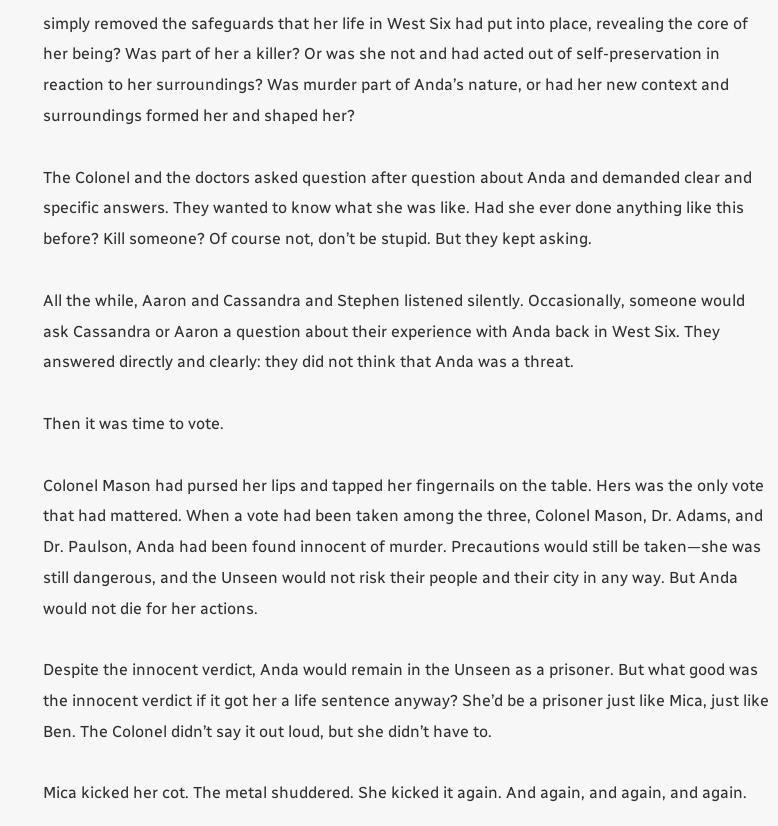simply removed the safeguards that her life in West Six had put into place, revealing the core of her being? Was part of her a killer? Or was she not and had acted out of self-preservation in reaction to her surroundings? Was murder part of Anda’s nature, or had her new context and surroundings formed her and shaped her?

The Colonel and the doctors asked question after question about Anda and demanded clear and specific answers. They wanted to know what she was like. Had she ever done anything like this before? Kill someone? Of course not, don’t be stupid. But they kept asking.

All the while, Aaron and Cassandra and Stephen listened silently. Occasionally, someone would ask Cassandra or Aaron a question about their experience with Anda back in West Six. They answered directly and clearly: they did not think that Anda was a threat.

Then it was time to vote.

Colonel Mason had pursed her lips and tapped her fingernails on the table. Hers was the only vote that had mattered. When a vote had been taken among the three, Colonel Mason, Dr. Adams, and Dr. Paulson, Anda had been found innocent of murder. Precautions would still be taken—she was still dangerous, and the Unseen would not risk their people and their city in any way. But Anda would not die for her actions.

Despite the innocent verdict, Anda would remain in the Unseen as a prisoner. But what good was the innocent verdict if it got her a life sentence anyway? She’d be a prisoner just like Mica, just like Ben. The Colonel didn’t say it out loud, but she didn’t have to.

Mica kicked her cot. The metal shuddered. She kicked it again. And again, and again, and again.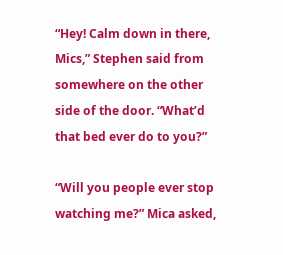“Hey! Calm down in there, Mics,” Stephen said from somewhere on the other side of the door. “What’d that bed ever do to you?”

“Will you people ever stop watching me?” Mica asked,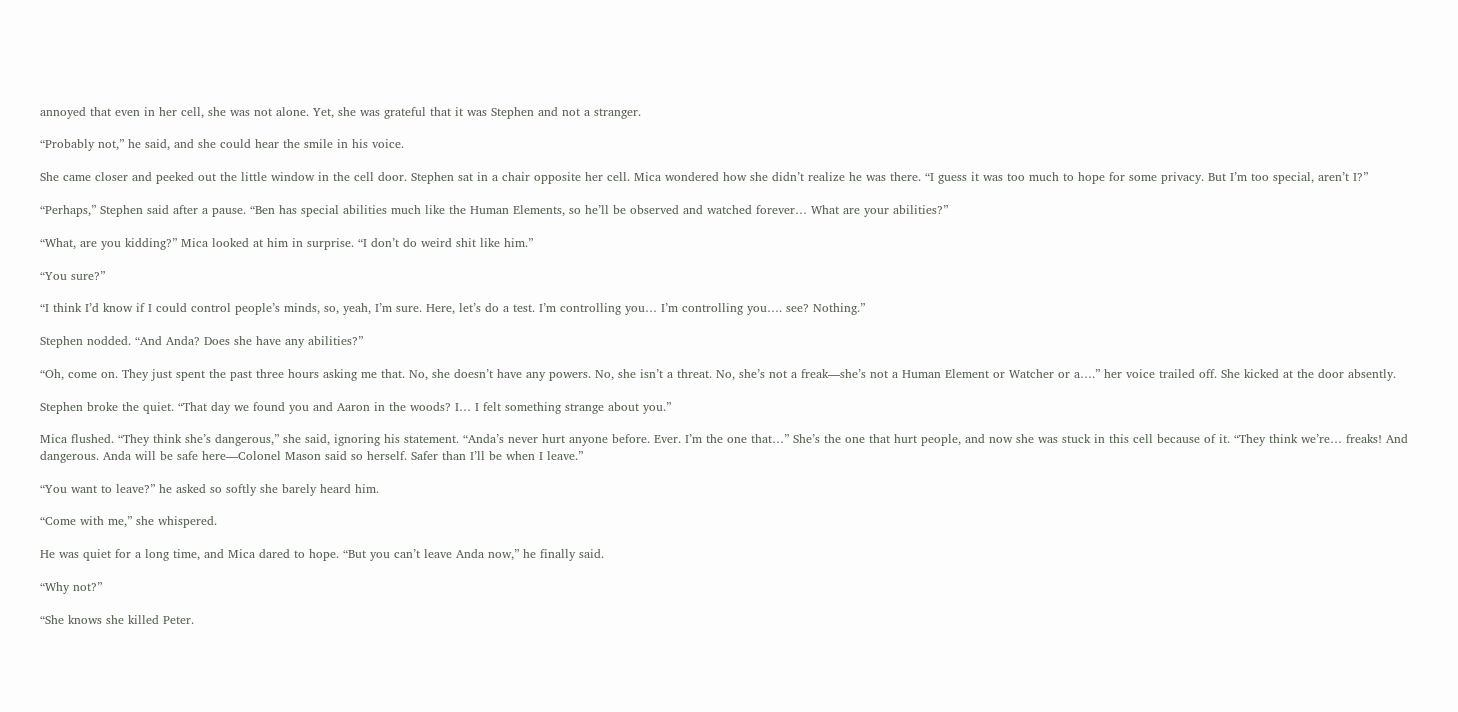annoyed that even in her cell, she was not alone. Yet, she was grateful that it was Stephen and not a stranger.

“Probably not,” he said, and she could hear the smile in his voice.

She came closer and peeked out the little window in the cell door. Stephen sat in a chair opposite her cell. Mica wondered how she didn’t realize he was there. “I guess it was too much to hope for some privacy. But I’m too special, aren’t I?”

“Perhaps,” Stephen said after a pause. “Ben has special abilities much like the Human Elements, so he’ll be observed and watched forever… What are your abilities?”

“What, are you kidding?” Mica looked at him in surprise. “I don’t do weird shit like him.”

“You sure?”

“I think I’d know if I could control people’s minds, so, yeah, I’m sure. Here, let’s do a test. I’m controlling you… I’m controlling you…. see? Nothing.”

Stephen nodded. “And Anda? Does she have any abilities?”

“Oh, come on. They just spent the past three hours asking me that. No, she doesn’t have any powers. No, she isn’t a threat. No, she’s not a freak—she’s not a Human Element or Watcher or a….” her voice trailed off. She kicked at the door absently.

Stephen broke the quiet. “That day we found you and Aaron in the woods? I… I felt something strange about you.”

Mica flushed. “They think she’s dangerous,” she said, ignoring his statement. “Anda’s never hurt anyone before. Ever. I’m the one that…” She’s the one that hurt people, and now she was stuck in this cell because of it. “They think we’re… freaks! And dangerous. Anda will be safe here—Colonel Mason said so herself. Safer than I’ll be when I leave.”

“You want to leave?” he asked so softly she barely heard him.

“Come with me,” she whispered.

He was quiet for a long time, and Mica dared to hope. “But you can’t leave Anda now,” he finally said.

“Why not?”

“She knows she killed Peter.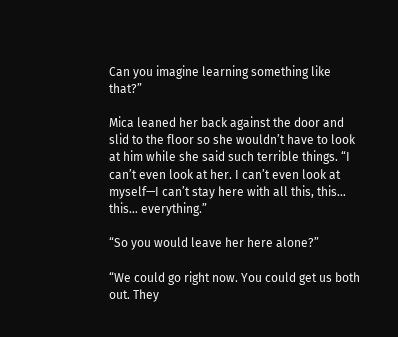Can you imagine learning something like that?”

Mica leaned her back against the door and slid to the floor so she wouldn’t have to look at him while she said such terrible things. “I can’t even look at her. I can’t even look at myself—I can’t stay here with all this, this… this… everything.”

“So you would leave her here alone?”

“We could go right now. You could get us both out. They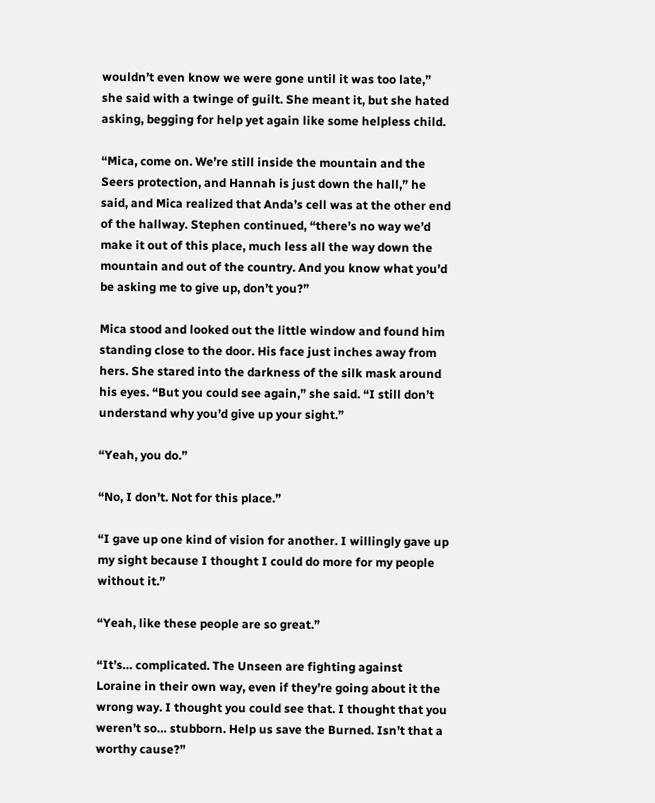wouldn’t even know we were gone until it was too late,” she said with a twinge of guilt. She meant it, but she hated asking, begging for help yet again like some helpless child.

“Mica, come on. We’re still inside the mountain and the Seers protection, and Hannah is just down the hall,” he said, and Mica realized that Anda’s cell was at the other end of the hallway. Stephen continued, “there’s no way we’d make it out of this place, much less all the way down the mountain and out of the country. And you know what you’d be asking me to give up, don’t you?”

Mica stood and looked out the little window and found him standing close to the door. His face just inches away from hers. She stared into the darkness of the silk mask around his eyes. “But you could see again,” she said. “I still don’t understand why you’d give up your sight.”

“Yeah, you do.”

“No, I don’t. Not for this place.”

“I gave up one kind of vision for another. I willingly gave up my sight because I thought I could do more for my people without it.”

“Yeah, like these people are so great.”

“It’s… complicated. The Unseen are fighting against Loraine in their own way, even if they’re going about it the wrong way. I thought you could see that. I thought that you weren’t so… stubborn. Help us save the Burned. Isn’t that a worthy cause?”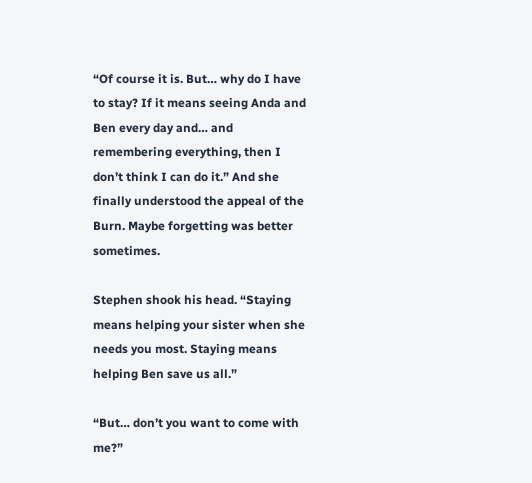“Of course it is. But… why do I have to stay? If it means seeing Anda and Ben every day and… and remembering everything, then I don’t think I can do it.” And she finally understood the appeal of the Burn. Maybe forgetting was better sometimes.

Stephen shook his head. “Staying means helping your sister when she needs you most. Staying means helping Ben save us all.”

“But… don’t you want to come with me?”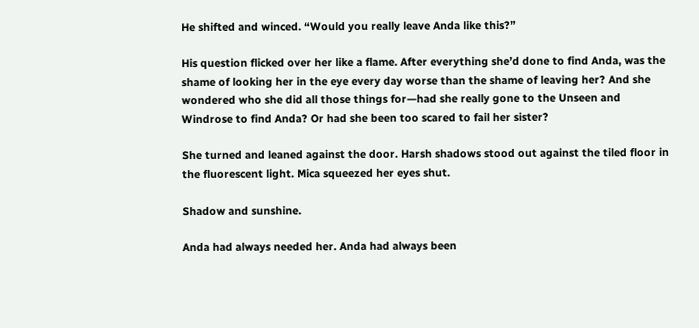He shifted and winced. “Would you really leave Anda like this?”

His question flicked over her like a flame. After everything she’d done to find Anda, was the shame of looking her in the eye every day worse than the shame of leaving her? And she wondered who she did all those things for—had she really gone to the Unseen and Windrose to find Anda? Or had she been too scared to fail her sister?

She turned and leaned against the door. Harsh shadows stood out against the tiled floor in the fluorescent light. Mica squeezed her eyes shut.

Shadow and sunshine.

Anda had always needed her. Anda had always been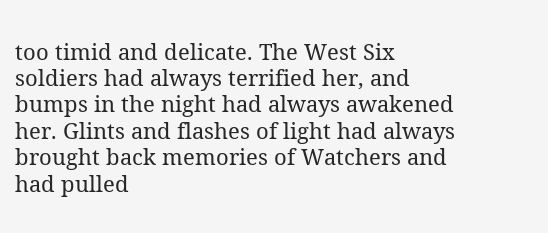too timid and delicate. The West Six soldiers had always terrified her, and bumps in the night had always awakened her. Glints and flashes of light had always brought back memories of Watchers and had pulled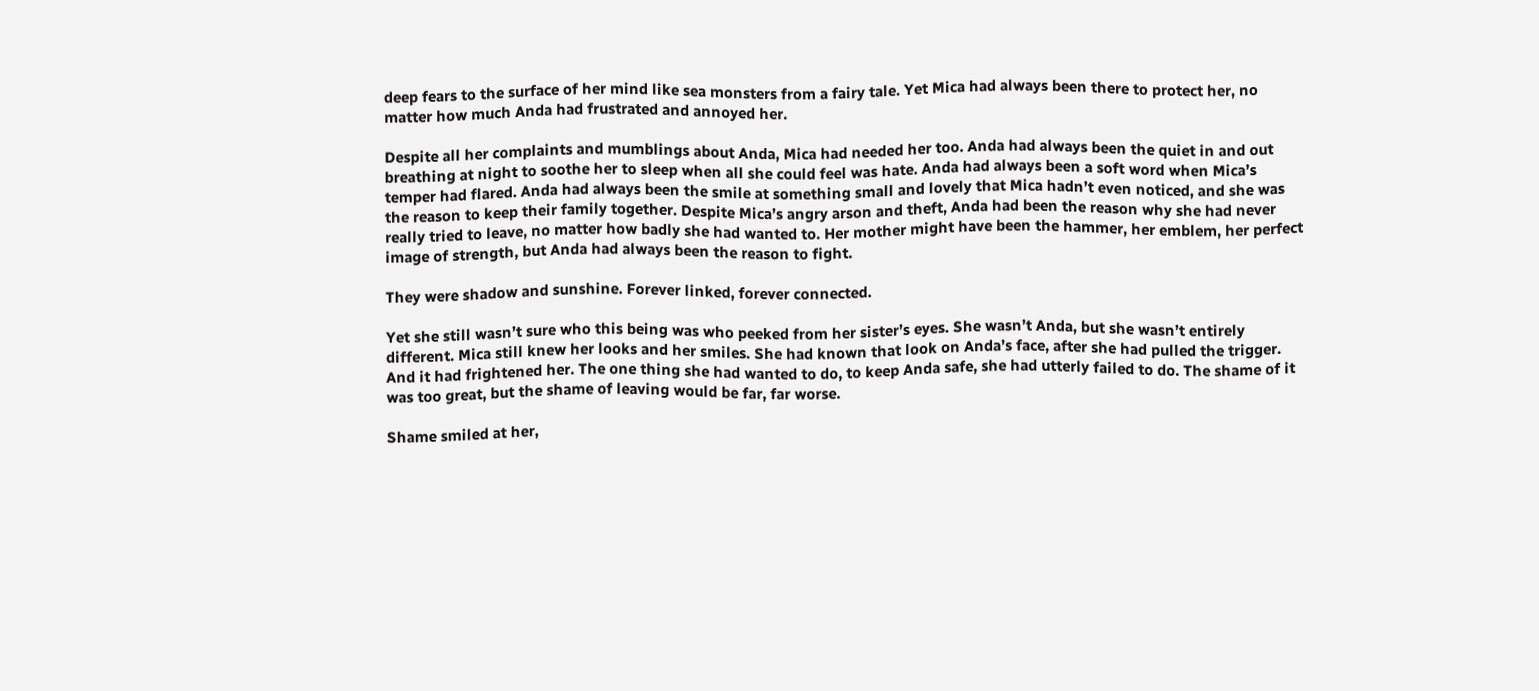deep fears to the surface of her mind like sea monsters from a fairy tale. Yet Mica had always been there to protect her, no matter how much Anda had frustrated and annoyed her.

Despite all her complaints and mumblings about Anda, Mica had needed her too. Anda had always been the quiet in and out breathing at night to soothe her to sleep when all she could feel was hate. Anda had always been a soft word when Mica’s temper had flared. Anda had always been the smile at something small and lovely that Mica hadn’t even noticed, and she was the reason to keep their family together. Despite Mica’s angry arson and theft, Anda had been the reason why she had never really tried to leave, no matter how badly she had wanted to. Her mother might have been the hammer, her emblem, her perfect image of strength, but Anda had always been the reason to fight.

They were shadow and sunshine. Forever linked, forever connected.

Yet she still wasn’t sure who this being was who peeked from her sister’s eyes. She wasn’t Anda, but she wasn’t entirely different. Mica still knew her looks and her smiles. She had known that look on Anda’s face, after she had pulled the trigger. And it had frightened her. The one thing she had wanted to do, to keep Anda safe, she had utterly failed to do. The shame of it was too great, but the shame of leaving would be far, far worse.

Shame smiled at her,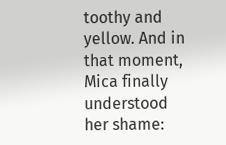toothy and yellow. And in that moment, Mica finally understood her shame: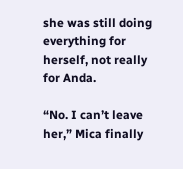she was still doing everything for herself, not really for Anda.

“No. I can’t leave her,” Mica finally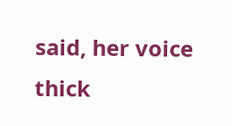said, her voice thick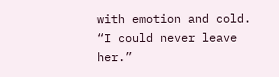with emotion and cold. “I could never leave her.”